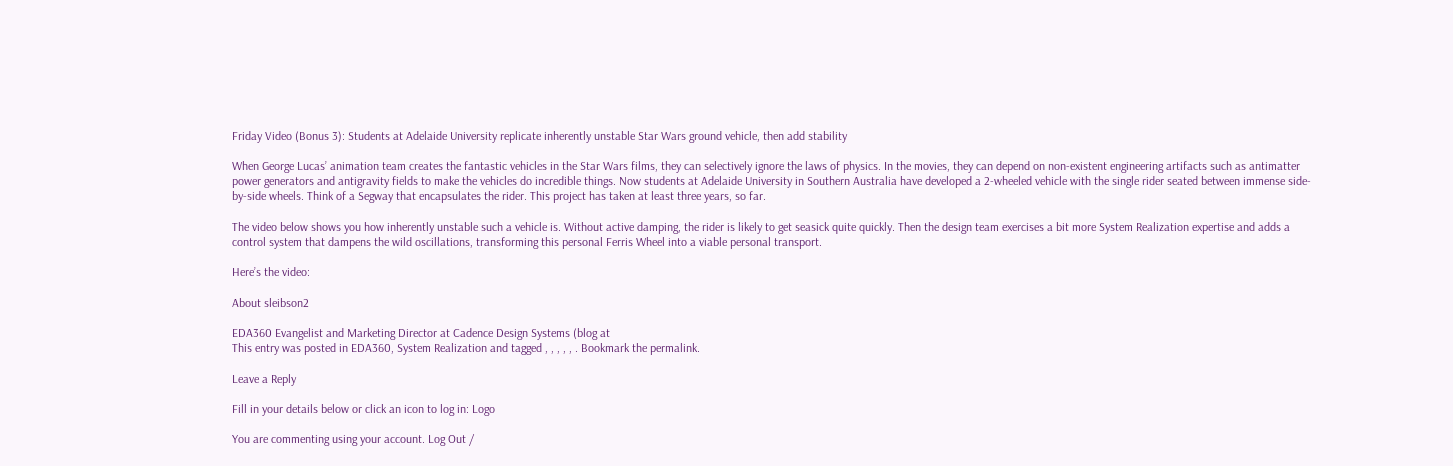Friday Video (Bonus 3): Students at Adelaide University replicate inherently unstable Star Wars ground vehicle, then add stability

When George Lucas’ animation team creates the fantastic vehicles in the Star Wars films, they can selectively ignore the laws of physics. In the movies, they can depend on non-existent engineering artifacts such as antimatter power generators and antigravity fields to make the vehicles do incredible things. Now students at Adelaide University in Southern Australia have developed a 2-wheeled vehicle with the single rider seated between immense side-by-side wheels. Think of a Segway that encapsulates the rider. This project has taken at least three years, so far.

The video below shows you how inherently unstable such a vehicle is. Without active damping, the rider is likely to get seasick quite quickly. Then the design team exercises a bit more System Realization expertise and adds a control system that dampens the wild oscillations, transforming this personal Ferris Wheel into a viable personal transport.

Here’s the video:

About sleibson2

EDA360 Evangelist and Marketing Director at Cadence Design Systems (blog at
This entry was posted in EDA360, System Realization and tagged , , , , , . Bookmark the permalink.

Leave a Reply

Fill in your details below or click an icon to log in: Logo

You are commenting using your account. Log Out /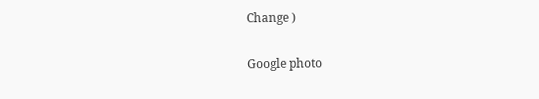Change )

Google photo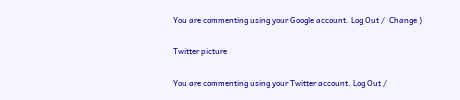You are commenting using your Google account. Log Out /  Change )

Twitter picture

You are commenting using your Twitter account. Log Out /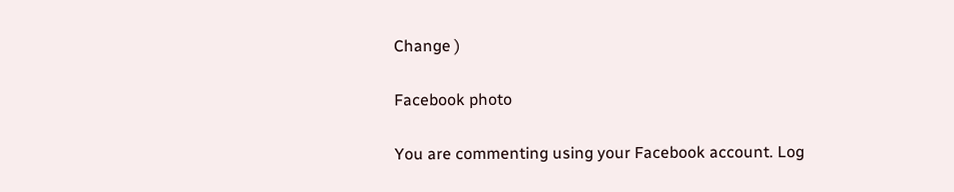Change )

Facebook photo

You are commenting using your Facebook account. Log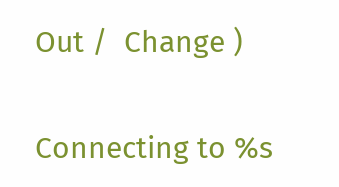Out /  Change )

Connecting to %s